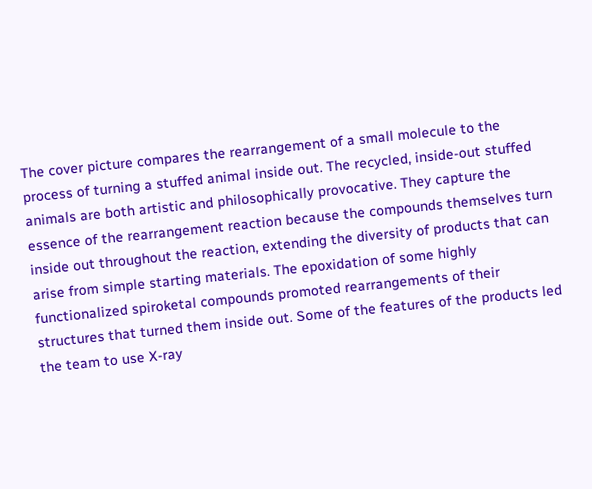The cover picture compares the rearrangement of a small molecule to the process of turning a stuffed animal inside out. The recycled, inside-out stuffed animals are both artistic and philosophically provocative. They capture the essence of the rearrangement reaction because the compounds themselves turn inside out throughout the reaction, extending the diversity of products that can arise from simple starting materials. The epoxidation of some highly functionalized spiroketal compounds promoted rearrangements of their structures that turned them inside out. Some of the features of the products led the team to use X-ray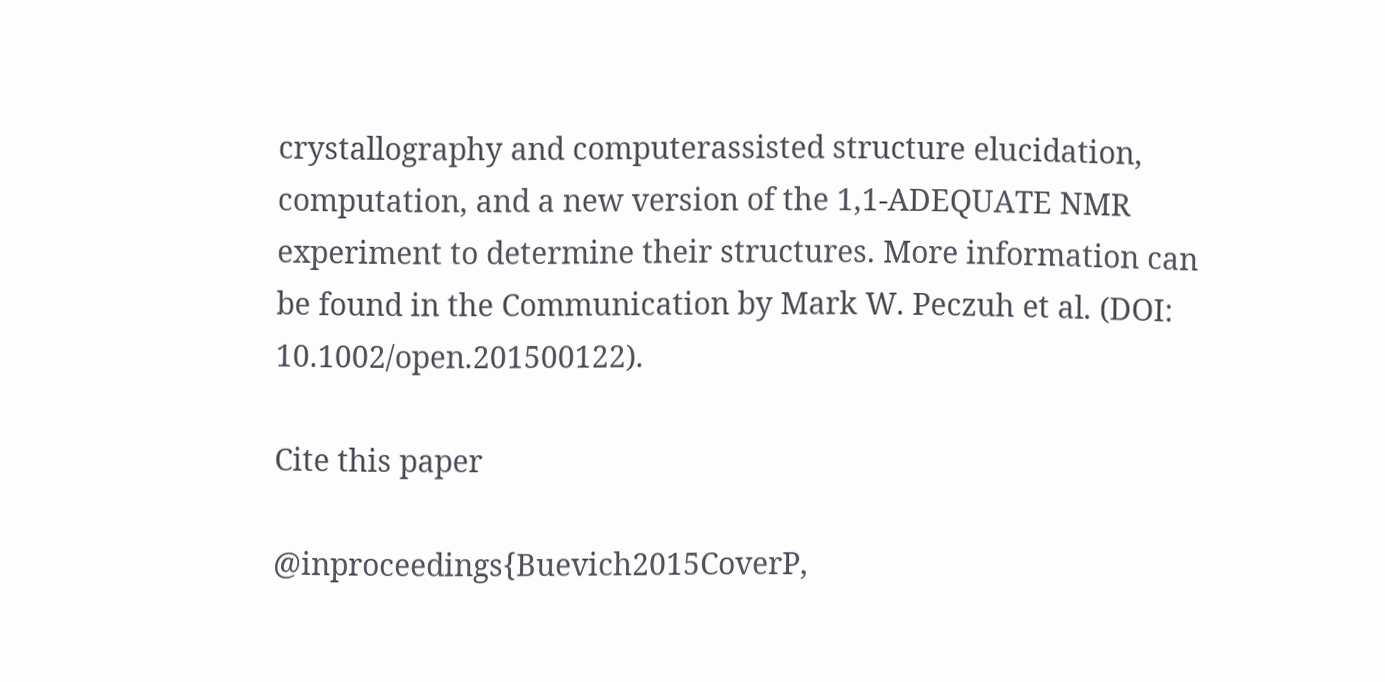crystallography and computerassisted structure elucidation, computation, and a new version of the 1,1-ADEQUATE NMR experiment to determine their structures. More information can be found in the Communication by Mark W. Peczuh et al. (DOI: 10.1002/open.201500122).

Cite this paper

@inproceedings{Buevich2015CoverP,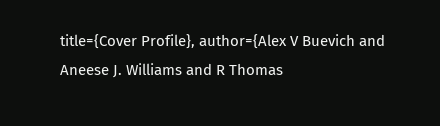title={Cover Profile}, author={Alex V Buevich and Aneese J. Williams and R Thomas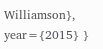Williamson}, year={2015} }